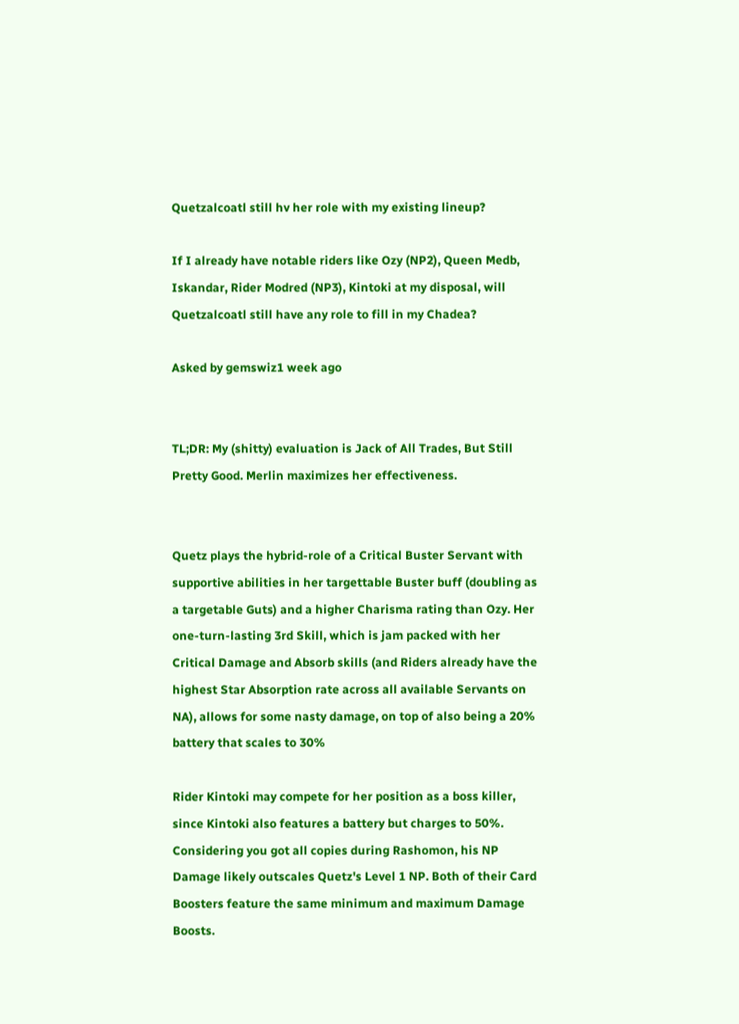Quetzalcoatl still hv her role with my existing lineup?

If I already have notable riders like Ozy (NP2), Queen Medb, Iskandar, Rider Modred (NP3), Kintoki at my disposal, will Quetzalcoatl still have any role to fill in my Chadea?

Asked by gemswiz1 week ago


TL;DR: My (shitty) evaluation is Jack of All Trades, But Still Pretty Good. Merlin maximizes her effectiveness.


Quetz plays the hybrid-role of a Critical Buster Servant with supportive abilities in her targettable Buster buff (doubling as a targetable Guts) and a higher Charisma rating than Ozy. Her one-turn-lasting 3rd Skill, which is jam packed with her Critical Damage and Absorb skills (and Riders already have the highest Star Absorption rate across all available Servants on NA), allows for some nasty damage, on top of also being a 20% battery that scales to 30%

Rider Kintoki may compete for her position as a boss killer, since Kintoki also features a battery but charges to 50%. Considering you got all copies during Rashomon, his NP Damage likely outscales Quetz's Level 1 NP. Both of their Card Boosters feature the same minimum and maximum Damage Boosts.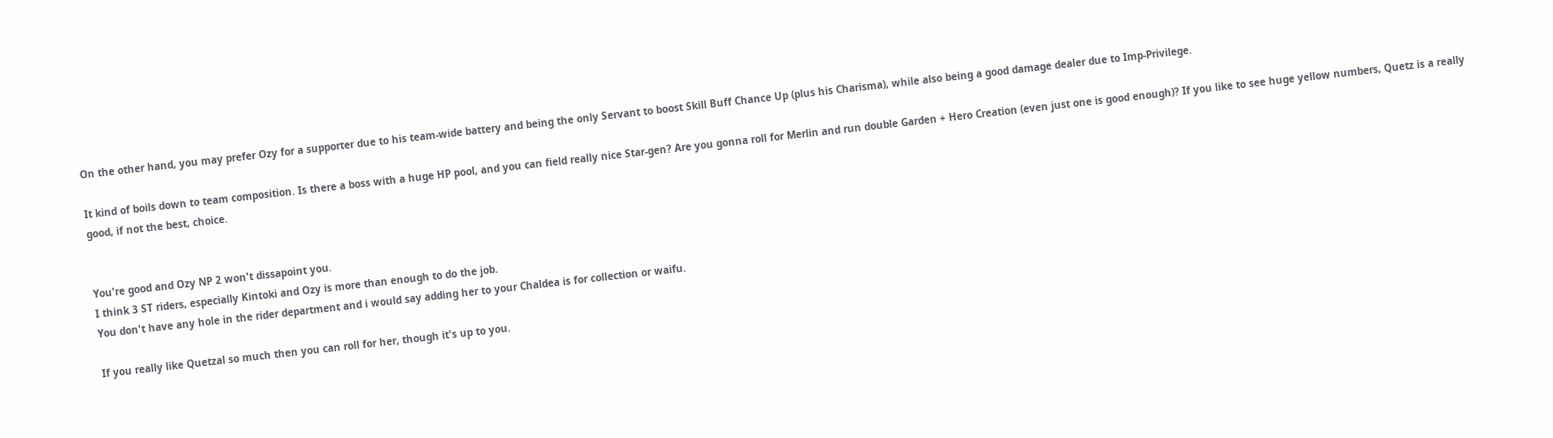On the other hand, you may prefer Ozy for a supporter due to his team-wide battery and being the only Servant to boost Skill Buff Chance Up (plus his Charisma), while also being a good damage dealer due to Imp-Privilege.

It kind of boils down to team composition. Is there a boss with a huge HP pool, and you can field really nice Star-gen? Are you gonna roll for Merlin and run double Garden + Hero Creation (even just one is good enough)? If you like to see huge yellow numbers, Quetz is a really good, if not the best, choice.


You're good and Ozy NP 2 won't dissapoint you.
I think 3 ST riders, especially Kintoki and Ozy is more than enough to do the job.
You don't have any hole in the rider department and i would say adding her to your Chaldea is for collection or waifu.

If you really like Quetzal so much then you can roll for her, though it's up to you.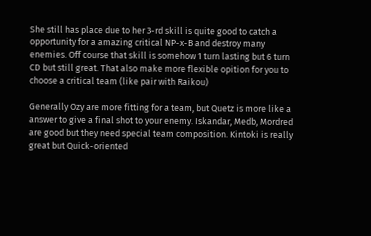She still has place due to her 3-rd skill is quite good to catch a opportunity for a amazing critical NP-x-B and destroy many enemies. Off course that skill is somehow 1 turn lasting but 6 turn CD but still great. That also make more flexible opition for you to choose a critical team (like pair with Raikou)

Generally Ozy are more fitting for a team, but Quetz is more like a answer to give a final shot to your enemy. Iskandar, Medb, Mordred are good but they need special team composition. Kintoki is really great but Quick-oriented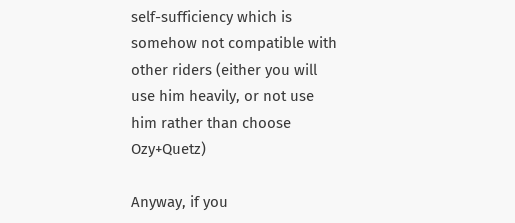self-sufficiency which is somehow not compatible with other riders (either you will use him heavily, or not use him rather than choose Ozy+Quetz)

Anyway, if you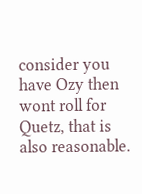consider you have Ozy then wont roll for Quetz, that is also reasonable.